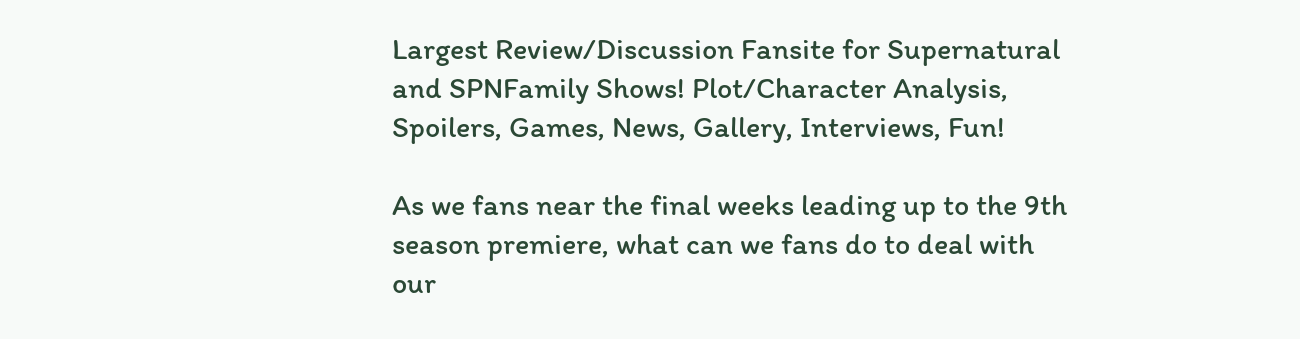Largest Review/Discussion Fansite for Supernatural and SPNFamily Shows! Plot/Character Analysis, Spoilers, Games, News, Gallery, Interviews, Fun!

As we fans near the final weeks leading up to the 9th season premiere, what can we fans do to deal with our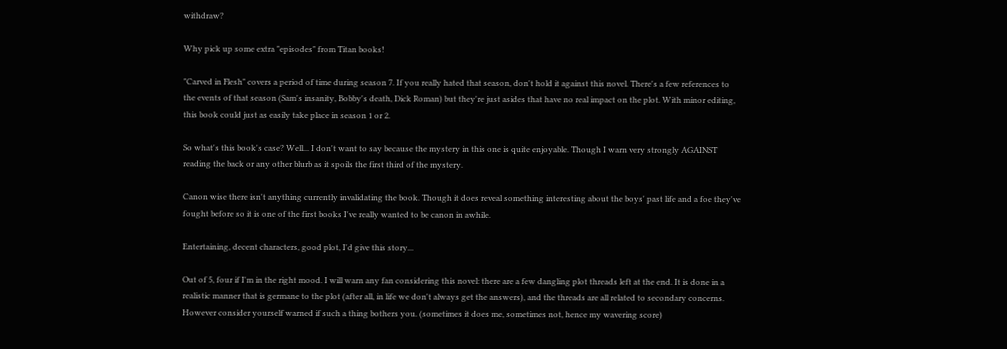withdraw?

Why pick up some extra "episodes" from Titan books!

"Carved in Flesh" covers a period of time during season 7. If you really hated that season, don't hold it against this novel. There's a few references to the events of that season (Sam's insanity, Bobby's death, Dick Roman) but they're just asides that have no real impact on the plot. With minor editing, this book could just as easily take place in season 1 or 2.

So what's this book's case? Well... I don't want to say because the mystery in this one is quite enjoyable. Though I warn very strongly AGAINST reading the back or any other blurb as it spoils the first third of the mystery.

Canon wise there isn't anything currently invalidating the book. Though it does reveal something interesting about the boys' past life and a foe they've fought before so it is one of the first books I've really wanted to be canon in awhile.

Entertaining, decent characters, good plot, I'd give this story...

Out of 5, four if I'm in the right mood. I will warn any fan considering this novel: there are a few dangling plot threads left at the end. It is done in a realistic manner that is germane to the plot (after all, in life we don't always get the answers), and the threads are all related to secondary concerns. However consider yourself warned if such a thing bothers you. (sometimes it does me, sometimes not, hence my wavering score)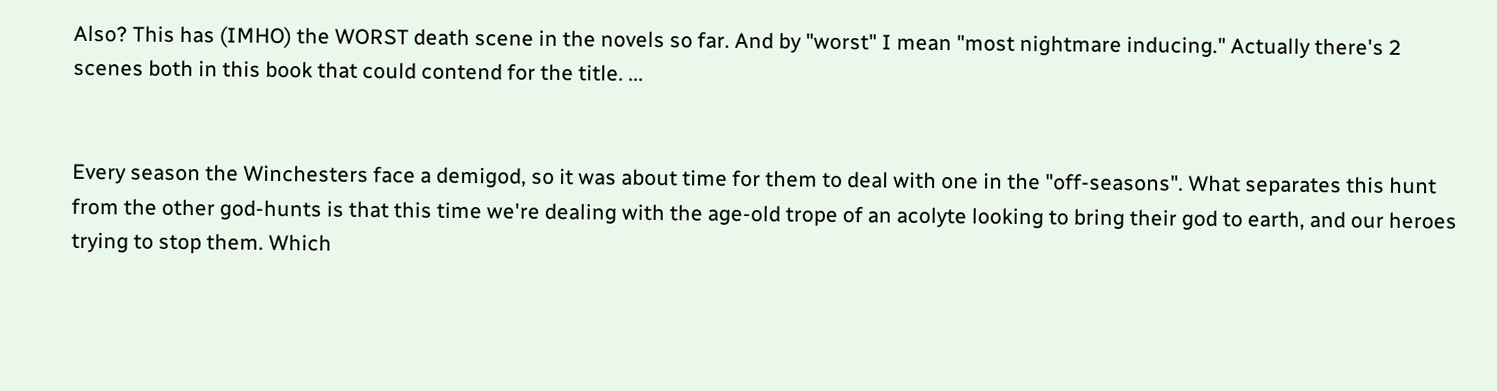Also? This has (IMHO) the WORST death scene in the novels so far. And by "worst" I mean "most nightmare inducing." Actually there's 2 scenes both in this book that could contend for the title. ...


Every season the Winchesters face a demigod, so it was about time for them to deal with one in the "off-seasons". What separates this hunt from the other god-hunts is that this time we're dealing with the age-old trope of an acolyte looking to bring their god to earth, and our heroes trying to stop them. Which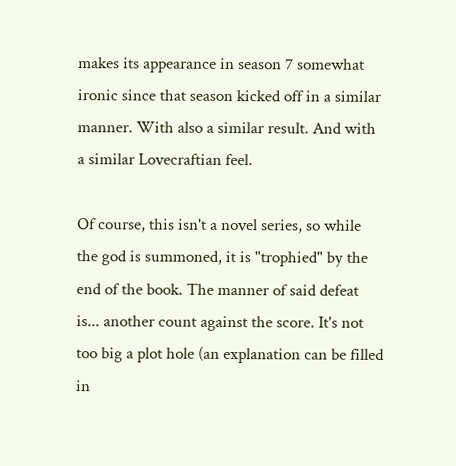makes its appearance in season 7 somewhat ironic since that season kicked off in a similar manner. With also a similar result. And with a similar Lovecraftian feel.

Of course, this isn't a novel series, so while the god is summoned, it is "trophied" by the end of the book. The manner of said defeat is... another count against the score. It's not too big a plot hole (an explanation can be filled in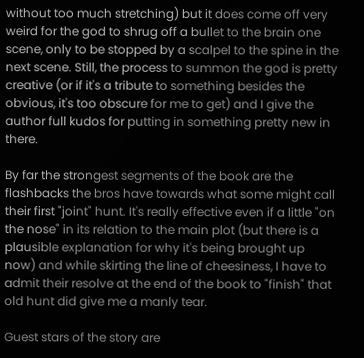without too much stretching) but it does come off very weird for the god to shrug off a bullet to the brain one scene, only to be stopped by a scalpel to the spine in the next scene. Still, the process to summon the god is pretty creative (or if it's a tribute to something besides the obvious, it's too obscure for me to get) and I give the author full kudos for putting in something pretty new in there.

By far the strongest segments of the book are the flashbacks the bros have towards what some might call their first "joint" hunt. It's really effective even if a little "on the nose" in its relation to the main plot (but there is a plausible explanation for why it's being brought up now) and while skirting the line of cheesiness, I have to admit their resolve at the end of the book to "finish" that old hunt did give me a manly tear.

Guest stars of the story are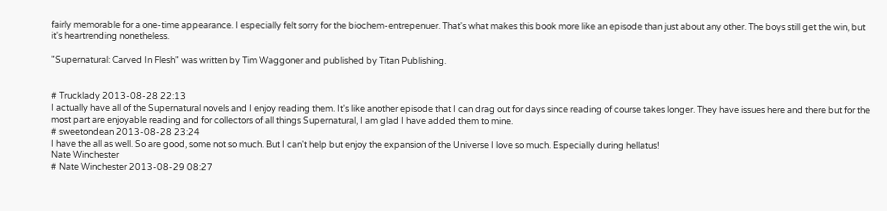fairly memorable for a one-time appearance. I especially felt sorry for the biochem-entrepenuer. That's what makes this book more like an episode than just about any other. The boys still get the win, but it's heartrending nonetheless.

"Supernatural: Carved In Flesh" was written by Tim Waggoner and published by Titan Publishing.


# Trucklady 2013-08-28 22:13
I actually have all of the Supernatural novels and I enjoy reading them. It's like another episode that I can drag out for days since reading of course takes longer. They have issues here and there but for the most part are enjoyable reading and for collectors of all things Supernatural, I am glad I have added them to mine.
# sweetondean 2013-08-28 23:24
I have the all as well. So are good, some not so much. But I can't help but enjoy the expansion of the Universe I love so much. Especially during hellatus!
Nate Winchester
# Nate Winchester 2013-08-29 08:27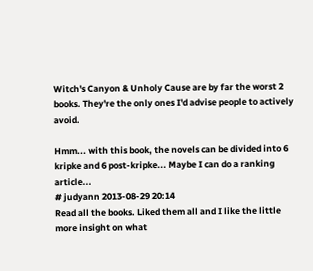Witch's Canyon & Unholy Cause are by far the worst 2 books. They're the only ones I'd advise people to actively avoid.

Hmm... with this book, the novels can be divided into 6 kripke and 6 post-kripke... Maybe I can do a ranking article...
# judyann 2013-08-29 20:14
Read all the books. Liked them all and I like the little more insight on what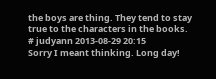the boys are thing. They tend to stay true to the characters in the books.
# judyann 2013-08-29 20:15
Sorry I meant thinking. Long day!